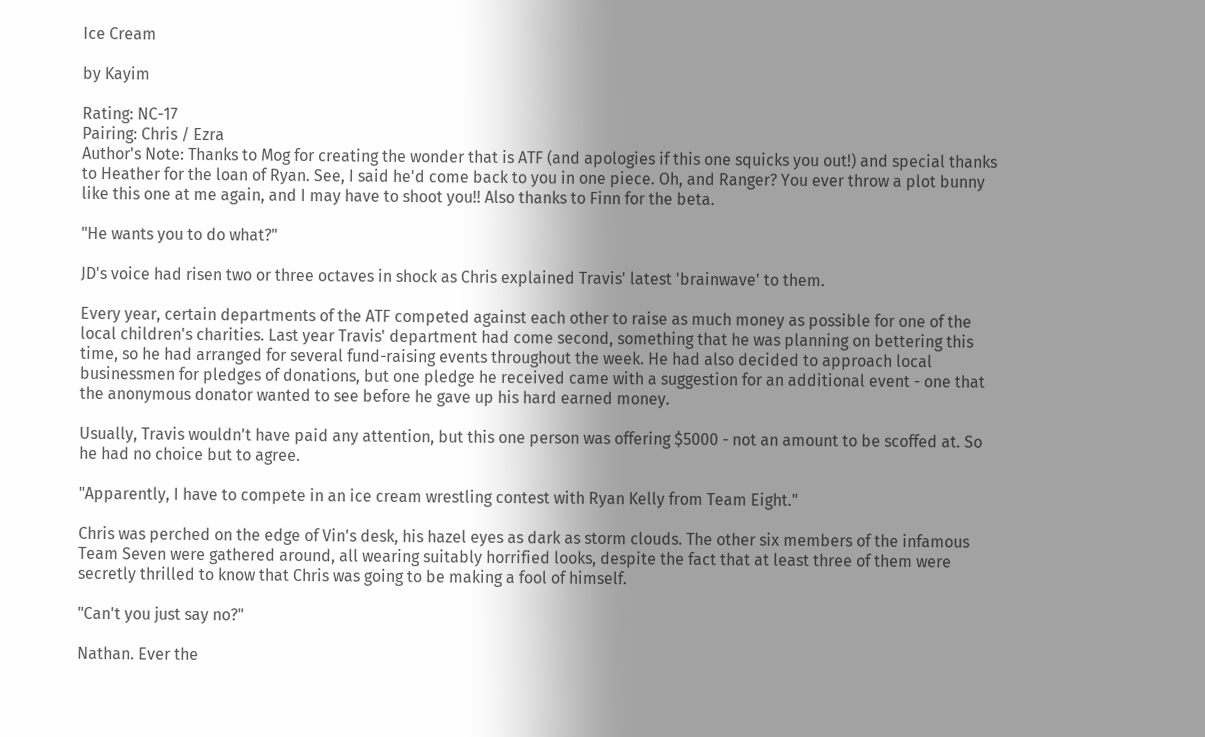Ice Cream

by Kayim

Rating: NC-17
Pairing: Chris / Ezra
Author's Note: Thanks to Mog for creating the wonder that is ATF (and apologies if this one squicks you out!) and special thanks to Heather for the loan of Ryan. See, I said he'd come back to you in one piece. Oh, and Ranger? You ever throw a plot bunny like this one at me again, and I may have to shoot you!! Also thanks to Finn for the beta.

"He wants you to do what?"

JD's voice had risen two or three octaves in shock as Chris explained Travis' latest 'brainwave' to them.

Every year, certain departments of the ATF competed against each other to raise as much money as possible for one of the local children's charities. Last year Travis' department had come second, something that he was planning on bettering this time, so he had arranged for several fund-raising events throughout the week. He had also decided to approach local businessmen for pledges of donations, but one pledge he received came with a suggestion for an additional event - one that the anonymous donator wanted to see before he gave up his hard earned money.

Usually, Travis wouldn't have paid any attention, but this one person was offering $5000 - not an amount to be scoffed at. So he had no choice but to agree.

"Apparently, I have to compete in an ice cream wrestling contest with Ryan Kelly from Team Eight."

Chris was perched on the edge of Vin's desk, his hazel eyes as dark as storm clouds. The other six members of the infamous Team Seven were gathered around, all wearing suitably horrified looks, despite the fact that at least three of them were secretly thrilled to know that Chris was going to be making a fool of himself.

"Can't you just say no?"

Nathan. Ever the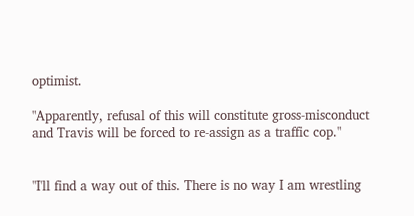optimist.

"Apparently, refusal of this will constitute gross-misconduct and Travis will be forced to re-assign as a traffic cop."


"I'll find a way out of this. There is no way I am wrestling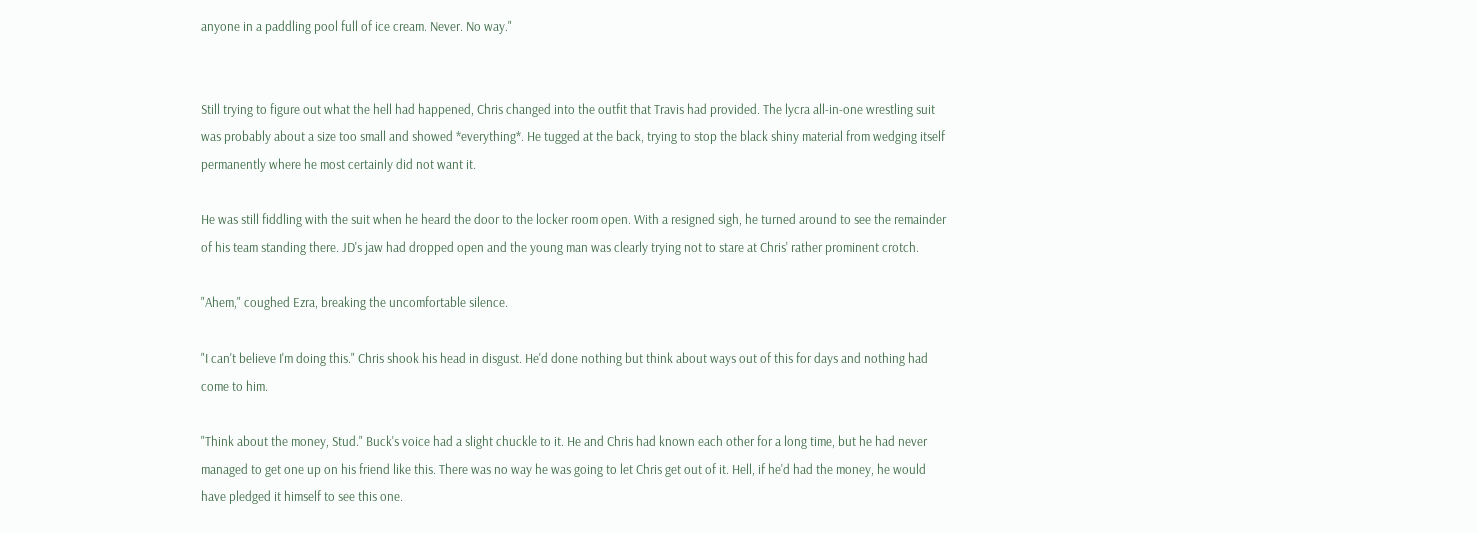anyone in a paddling pool full of ice cream. Never. No way."


Still trying to figure out what the hell had happened, Chris changed into the outfit that Travis had provided. The lycra all-in-one wrestling suit was probably about a size too small and showed *everything*. He tugged at the back, trying to stop the black shiny material from wedging itself permanently where he most certainly did not want it.

He was still fiddling with the suit when he heard the door to the locker room open. With a resigned sigh, he turned around to see the remainder of his team standing there. JD's jaw had dropped open and the young man was clearly trying not to stare at Chris' rather prominent crotch.

"Ahem," coughed Ezra, breaking the uncomfortable silence.

"I can't believe I'm doing this." Chris shook his head in disgust. He'd done nothing but think about ways out of this for days and nothing had come to him.

"Think about the money, Stud." Buck's voice had a slight chuckle to it. He and Chris had known each other for a long time, but he had never managed to get one up on his friend like this. There was no way he was going to let Chris get out of it. Hell, if he'd had the money, he would have pledged it himself to see this one.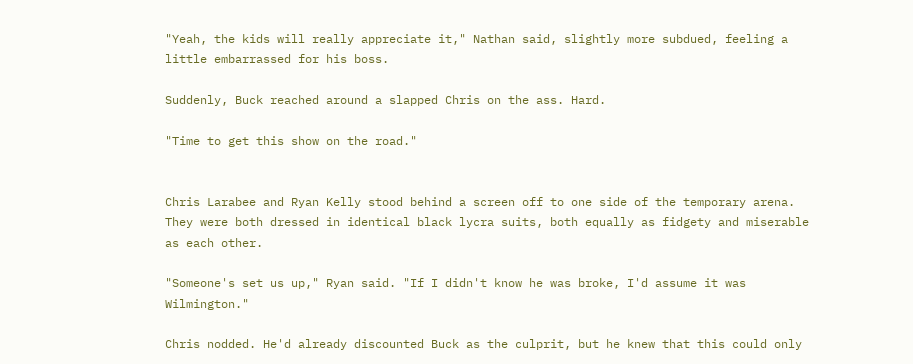"Yeah, the kids will really appreciate it," Nathan said, slightly more subdued, feeling a little embarrassed for his boss.

Suddenly, Buck reached around a slapped Chris on the ass. Hard.

"Time to get this show on the road."


Chris Larabee and Ryan Kelly stood behind a screen off to one side of the temporary arena. They were both dressed in identical black lycra suits, both equally as fidgety and miserable as each other.

"Someone's set us up," Ryan said. "If I didn't know he was broke, I'd assume it was Wilmington."

Chris nodded. He'd already discounted Buck as the culprit, but he knew that this could only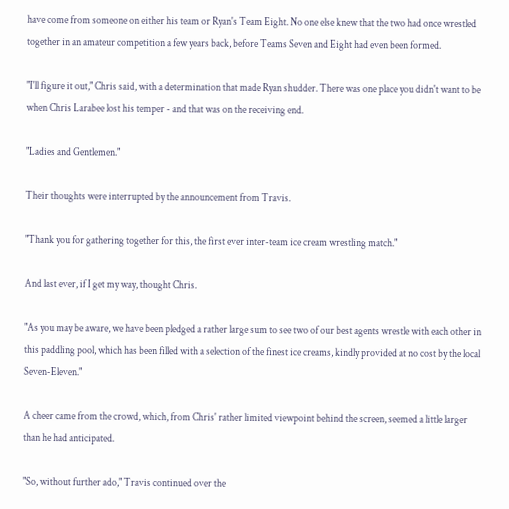have come from someone on either his team or Ryan's Team Eight. No one else knew that the two had once wrestled together in an amateur competition a few years back, before Teams Seven and Eight had even been formed.

"I'll figure it out," Chris said, with a determination that made Ryan shudder. There was one place you didn't want to be when Chris Larabee lost his temper - and that was on the receiving end.

"Ladies and Gentlemen."

Their thoughts were interrupted by the announcement from Travis.

"Thank you for gathering together for this, the first ever inter-team ice cream wrestling match."

And last ever, if I get my way, thought Chris.

"As you may be aware, we have been pledged a rather large sum to see two of our best agents wrestle with each other in this paddling pool, which has been filled with a selection of the finest ice creams, kindly provided at no cost by the local Seven-Eleven."

A cheer came from the crowd, which, from Chris' rather limited viewpoint behind the screen, seemed a little larger than he had anticipated.

"So, without further ado," Travis continued over the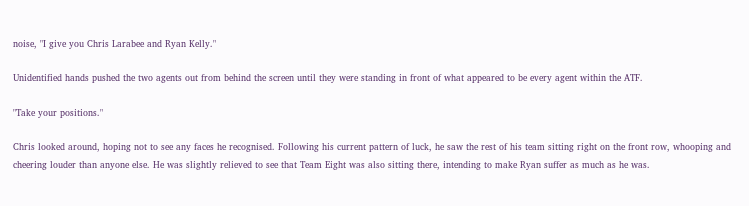noise, "I give you Chris Larabee and Ryan Kelly."

Unidentified hands pushed the two agents out from behind the screen until they were standing in front of what appeared to be every agent within the ATF.

"Take your positions."

Chris looked around, hoping not to see any faces he recognised. Following his current pattern of luck, he saw the rest of his team sitting right on the front row, whooping and cheering louder than anyone else. He was slightly relieved to see that Team Eight was also sitting there, intending to make Ryan suffer as much as he was.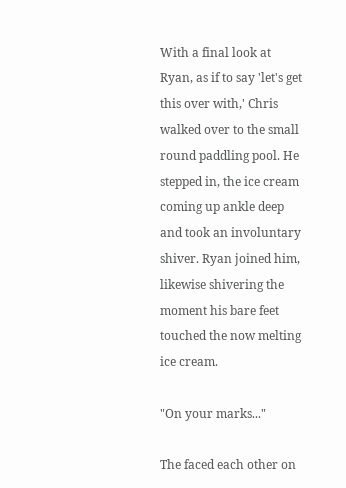With a final look at Ryan, as if to say 'let's get this over with,' Chris walked over to the small round paddling pool. He stepped in, the ice cream coming up ankle deep and took an involuntary shiver. Ryan joined him, likewise shivering the moment his bare feet touched the now melting ice cream.

"On your marks..."

The faced each other on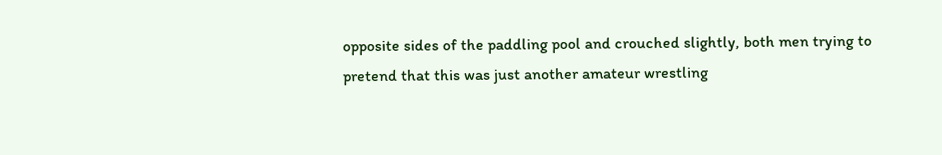opposite sides of the paddling pool and crouched slightly, both men trying to pretend that this was just another amateur wrestling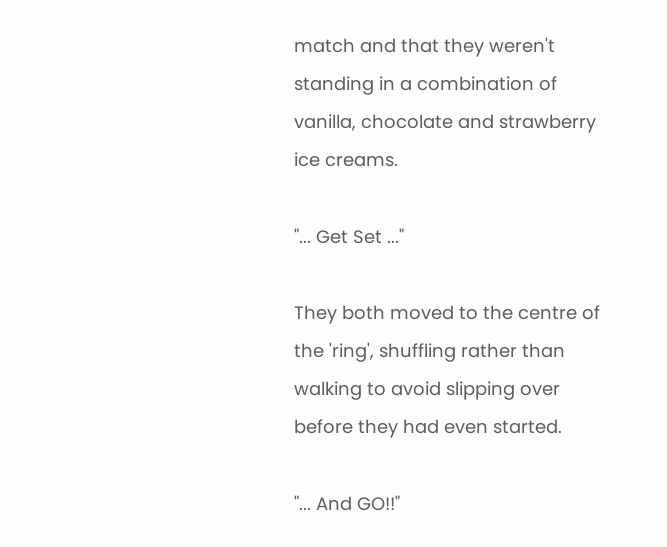match and that they weren't standing in a combination of vanilla, chocolate and strawberry ice creams.

"... Get Set ..."

They both moved to the centre of the 'ring', shuffling rather than walking to avoid slipping over before they had even started.

"... And GO!!"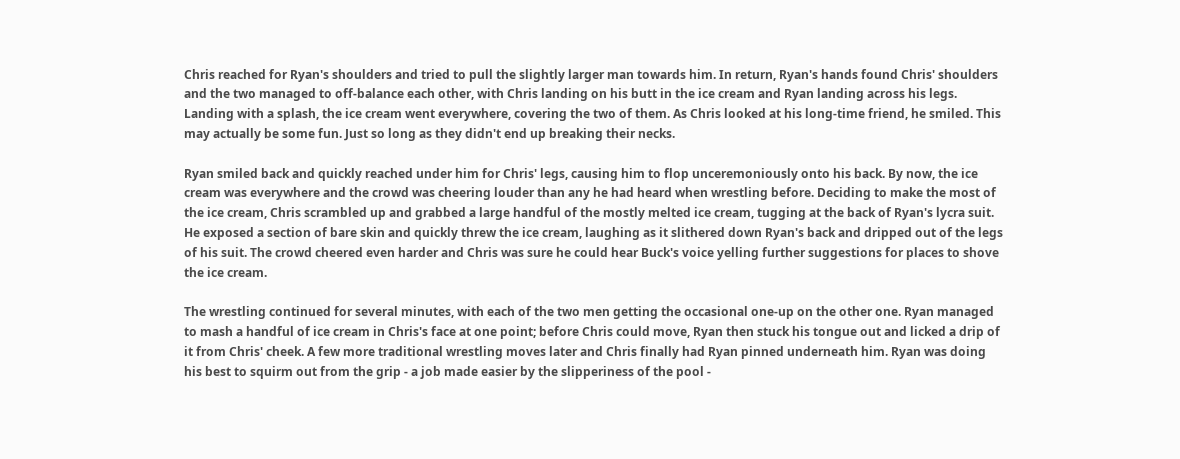Chris reached for Ryan's shoulders and tried to pull the slightly larger man towards him. In return, Ryan's hands found Chris' shoulders and the two managed to off-balance each other, with Chris landing on his butt in the ice cream and Ryan landing across his legs. Landing with a splash, the ice cream went everywhere, covering the two of them. As Chris looked at his long-time friend, he smiled. This may actually be some fun. Just so long as they didn't end up breaking their necks.

Ryan smiled back and quickly reached under him for Chris' legs, causing him to flop unceremoniously onto his back. By now, the ice cream was everywhere and the crowd was cheering louder than any he had heard when wrestling before. Deciding to make the most of the ice cream, Chris scrambled up and grabbed a large handful of the mostly melted ice cream, tugging at the back of Ryan's lycra suit. He exposed a section of bare skin and quickly threw the ice cream, laughing as it slithered down Ryan's back and dripped out of the legs of his suit. The crowd cheered even harder and Chris was sure he could hear Buck's voice yelling further suggestions for places to shove the ice cream.

The wrestling continued for several minutes, with each of the two men getting the occasional one-up on the other one. Ryan managed to mash a handful of ice cream in Chris's face at one point; before Chris could move, Ryan then stuck his tongue out and licked a drip of it from Chris' cheek. A few more traditional wrestling moves later and Chris finally had Ryan pinned underneath him. Ryan was doing his best to squirm out from the grip - a job made easier by the slipperiness of the pool -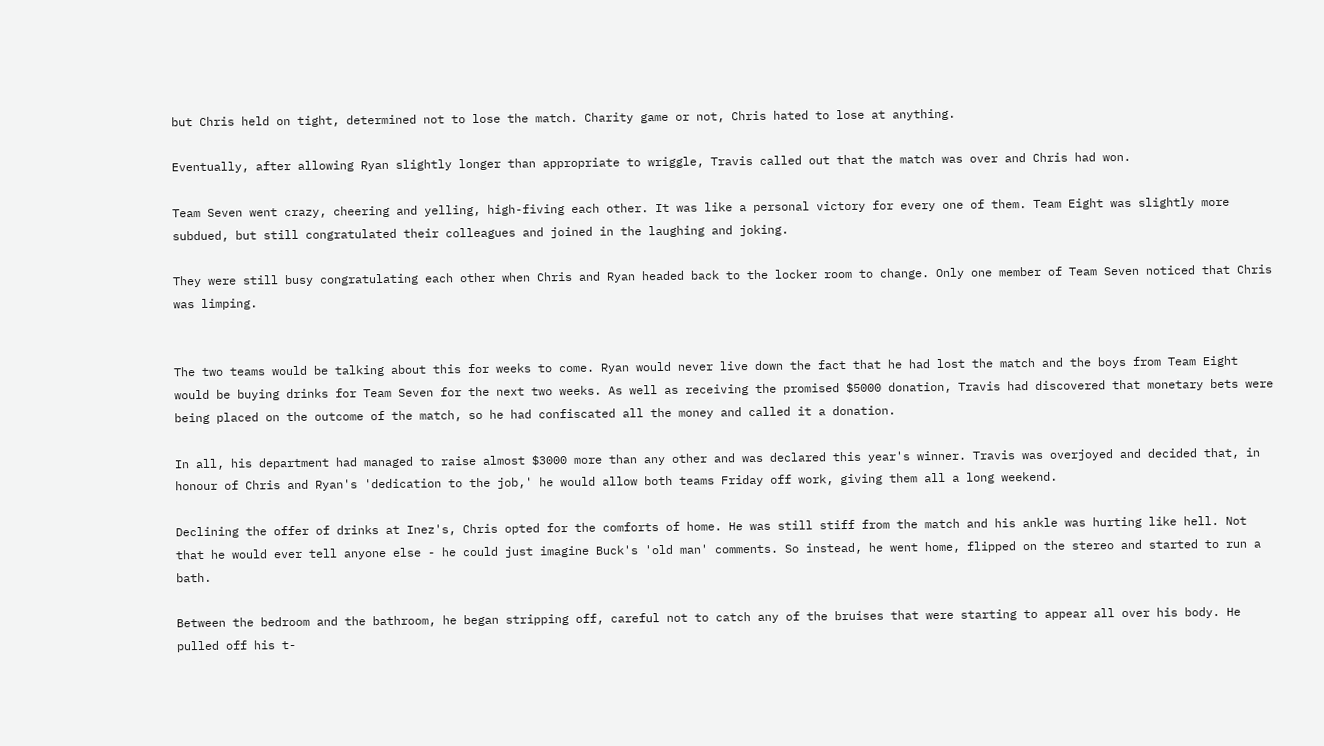but Chris held on tight, determined not to lose the match. Charity game or not, Chris hated to lose at anything.

Eventually, after allowing Ryan slightly longer than appropriate to wriggle, Travis called out that the match was over and Chris had won.

Team Seven went crazy, cheering and yelling, high-fiving each other. It was like a personal victory for every one of them. Team Eight was slightly more subdued, but still congratulated their colleagues and joined in the laughing and joking.

They were still busy congratulating each other when Chris and Ryan headed back to the locker room to change. Only one member of Team Seven noticed that Chris was limping.


The two teams would be talking about this for weeks to come. Ryan would never live down the fact that he had lost the match and the boys from Team Eight would be buying drinks for Team Seven for the next two weeks. As well as receiving the promised $5000 donation, Travis had discovered that monetary bets were being placed on the outcome of the match, so he had confiscated all the money and called it a donation.

In all, his department had managed to raise almost $3000 more than any other and was declared this year's winner. Travis was overjoyed and decided that, in honour of Chris and Ryan's 'dedication to the job,' he would allow both teams Friday off work, giving them all a long weekend.

Declining the offer of drinks at Inez's, Chris opted for the comforts of home. He was still stiff from the match and his ankle was hurting like hell. Not that he would ever tell anyone else - he could just imagine Buck's 'old man' comments. So instead, he went home, flipped on the stereo and started to run a bath.

Between the bedroom and the bathroom, he began stripping off, careful not to catch any of the bruises that were starting to appear all over his body. He pulled off his t-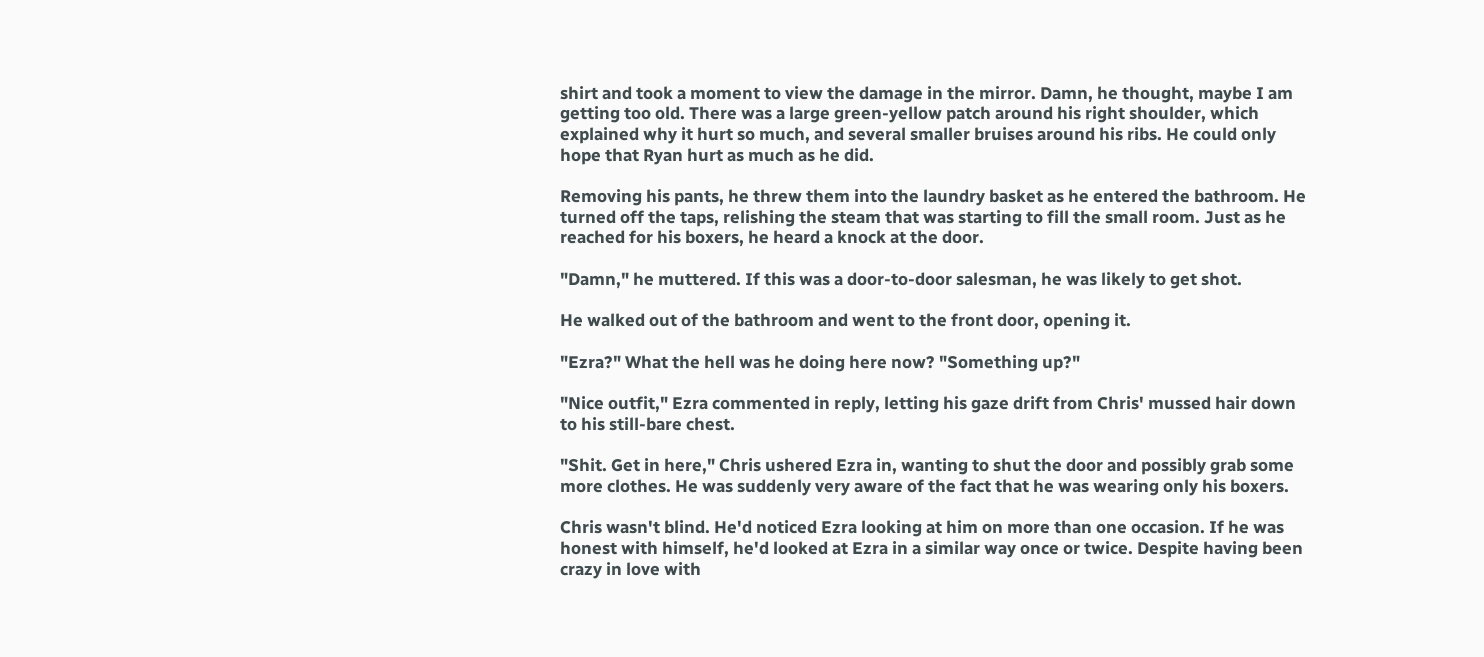shirt and took a moment to view the damage in the mirror. Damn, he thought, maybe I am getting too old. There was a large green-yellow patch around his right shoulder, which explained why it hurt so much, and several smaller bruises around his ribs. He could only hope that Ryan hurt as much as he did.

Removing his pants, he threw them into the laundry basket as he entered the bathroom. He turned off the taps, relishing the steam that was starting to fill the small room. Just as he reached for his boxers, he heard a knock at the door.

"Damn," he muttered. If this was a door-to-door salesman, he was likely to get shot.

He walked out of the bathroom and went to the front door, opening it.

"Ezra?" What the hell was he doing here now? "Something up?"

"Nice outfit," Ezra commented in reply, letting his gaze drift from Chris' mussed hair down to his still-bare chest.

"Shit. Get in here," Chris ushered Ezra in, wanting to shut the door and possibly grab some more clothes. He was suddenly very aware of the fact that he was wearing only his boxers.

Chris wasn't blind. He'd noticed Ezra looking at him on more than one occasion. If he was honest with himself, he'd looked at Ezra in a similar way once or twice. Despite having been crazy in love with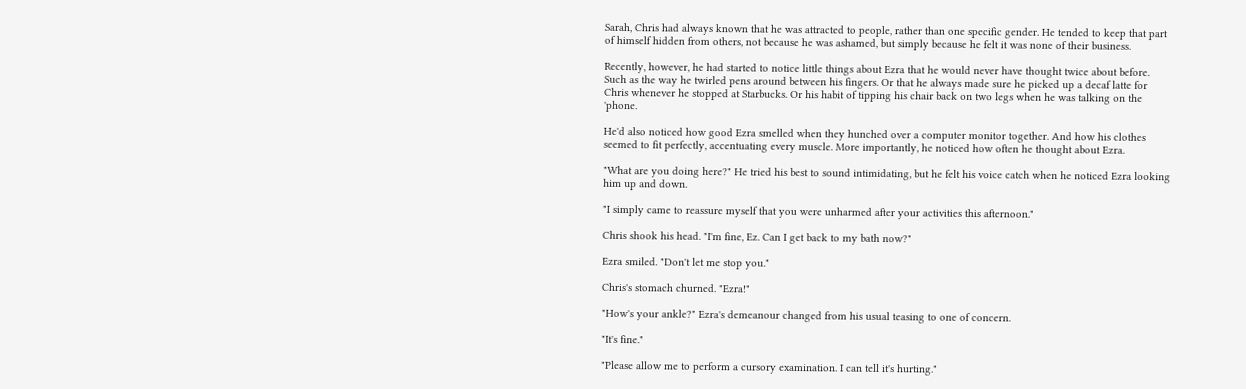Sarah, Chris had always known that he was attracted to people, rather than one specific gender. He tended to keep that part of himself hidden from others, not because he was ashamed, but simply because he felt it was none of their business.

Recently, however, he had started to notice little things about Ezra that he would never have thought twice about before. Such as the way he twirled pens around between his fingers. Or that he always made sure he picked up a decaf latte for Chris whenever he stopped at Starbucks. Or his habit of tipping his chair back on two legs when he was talking on the 'phone.

He'd also noticed how good Ezra smelled when they hunched over a computer monitor together. And how his clothes seemed to fit perfectly, accentuating every muscle. More importantly, he noticed how often he thought about Ezra.

"What are you doing here?" He tried his best to sound intimidating, but he felt his voice catch when he noticed Ezra looking him up and down.

"I simply came to reassure myself that you were unharmed after your activities this afternoon."

Chris shook his head. "I'm fine, Ez. Can I get back to my bath now?"

Ezra smiled. "Don't let me stop you."

Chris's stomach churned. "Ezra!"

"How's your ankle?" Ezra's demeanour changed from his usual teasing to one of concern.

"It's fine."

"Please allow me to perform a cursory examination. I can tell it's hurting."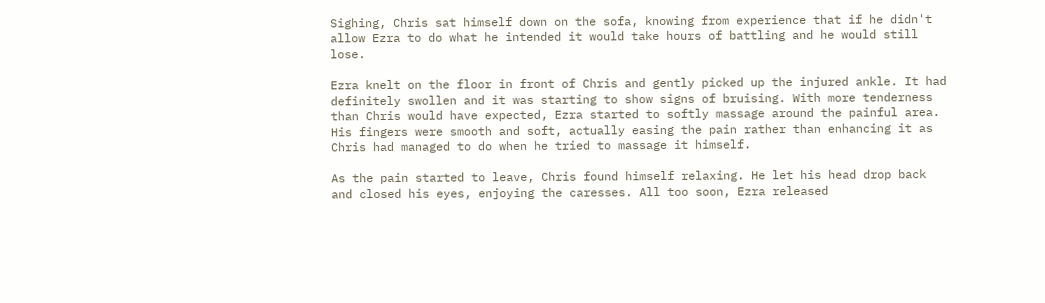Sighing, Chris sat himself down on the sofa, knowing from experience that if he didn't allow Ezra to do what he intended it would take hours of battling and he would still lose.

Ezra knelt on the floor in front of Chris and gently picked up the injured ankle. It had definitely swollen and it was starting to show signs of bruising. With more tenderness than Chris would have expected, Ezra started to softly massage around the painful area. His fingers were smooth and soft, actually easing the pain rather than enhancing it as Chris had managed to do when he tried to massage it himself.

As the pain started to leave, Chris found himself relaxing. He let his head drop back and closed his eyes, enjoying the caresses. All too soon, Ezra released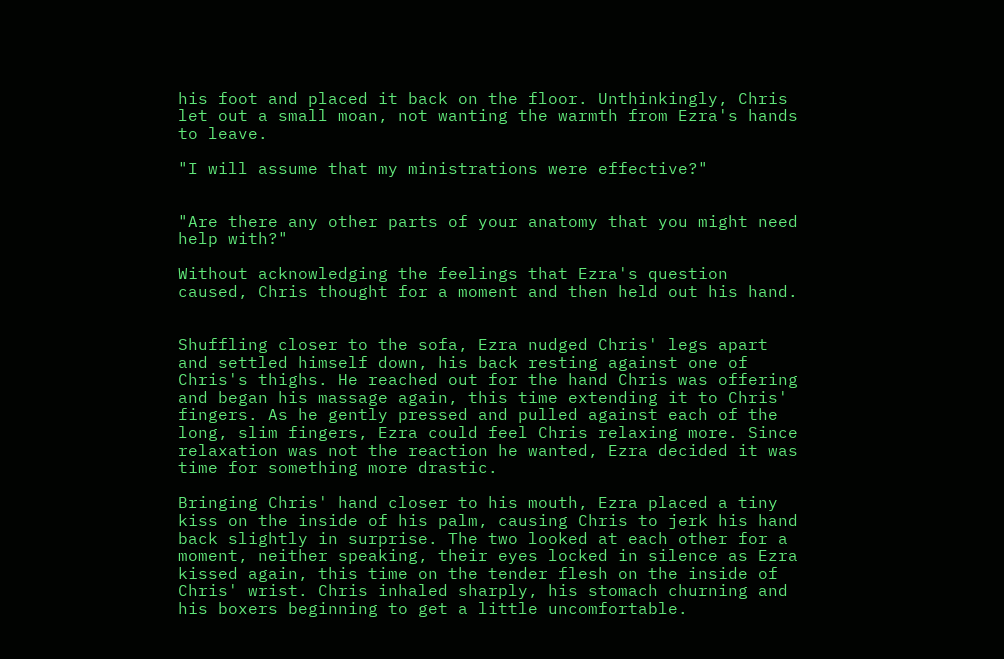his foot and placed it back on the floor. Unthinkingly, Chris let out a small moan, not wanting the warmth from Ezra's hands to leave.

"I will assume that my ministrations were effective?"


"Are there any other parts of your anatomy that you might need help with?"

Without acknowledging the feelings that Ezra's question caused, Chris thought for a moment and then held out his hand.


Shuffling closer to the sofa, Ezra nudged Chris' legs apart and settled himself down, his back resting against one of Chris's thighs. He reached out for the hand Chris was offering and began his massage again, this time extending it to Chris' fingers. As he gently pressed and pulled against each of the long, slim fingers, Ezra could feel Chris relaxing more. Since relaxation was not the reaction he wanted, Ezra decided it was time for something more drastic.

Bringing Chris' hand closer to his mouth, Ezra placed a tiny kiss on the inside of his palm, causing Chris to jerk his hand back slightly in surprise. The two looked at each other for a moment, neither speaking, their eyes locked in silence as Ezra kissed again, this time on the tender flesh on the inside of Chris' wrist. Chris inhaled sharply, his stomach churning and his boxers beginning to get a little uncomfortable.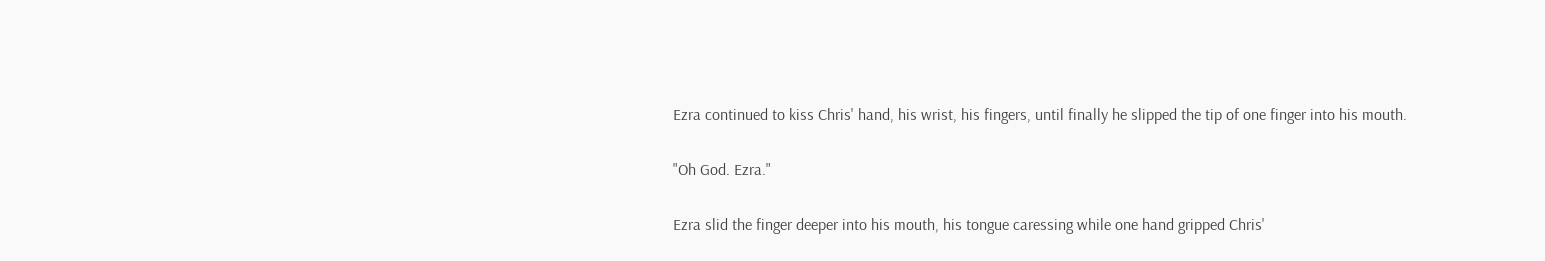Ezra continued to kiss Chris' hand, his wrist, his fingers, until finally he slipped the tip of one finger into his mouth.

"Oh God. Ezra."

Ezra slid the finger deeper into his mouth, his tongue caressing while one hand gripped Chris'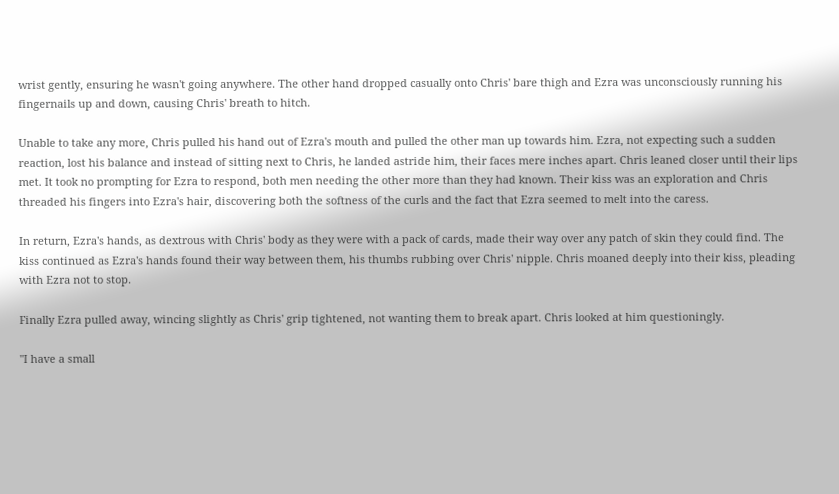wrist gently, ensuring he wasn't going anywhere. The other hand dropped casually onto Chris' bare thigh and Ezra was unconsciously running his fingernails up and down, causing Chris' breath to hitch.

Unable to take any more, Chris pulled his hand out of Ezra's mouth and pulled the other man up towards him. Ezra, not expecting such a sudden reaction, lost his balance and instead of sitting next to Chris, he landed astride him, their faces mere inches apart. Chris leaned closer until their lips met. It took no prompting for Ezra to respond, both men needing the other more than they had known. Their kiss was an exploration and Chris threaded his fingers into Ezra's hair, discovering both the softness of the curls and the fact that Ezra seemed to melt into the caress.

In return, Ezra's hands, as dextrous with Chris' body as they were with a pack of cards, made their way over any patch of skin they could find. The kiss continued as Ezra's hands found their way between them, his thumbs rubbing over Chris' nipple. Chris moaned deeply into their kiss, pleading with Ezra not to stop.

Finally Ezra pulled away, wincing slightly as Chris' grip tightened, not wanting them to break apart. Chris looked at him questioningly.

"I have a small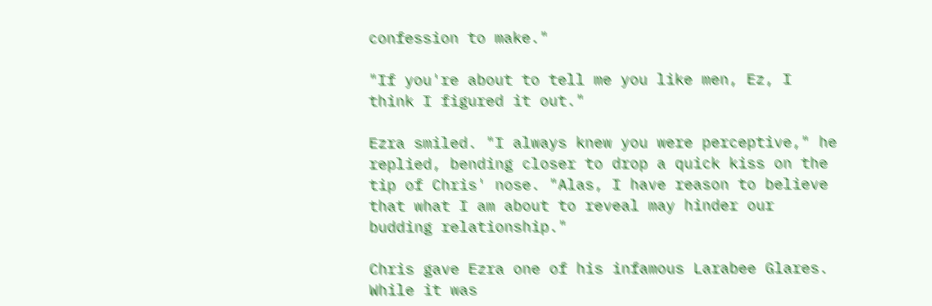confession to make."

"If you're about to tell me you like men, Ez, I think I figured it out."

Ezra smiled. "I always knew you were perceptive," he replied, bending closer to drop a quick kiss on the tip of Chris' nose. "Alas, I have reason to believe that what I am about to reveal may hinder our budding relationship."

Chris gave Ezra one of his infamous Larabee Glares. While it was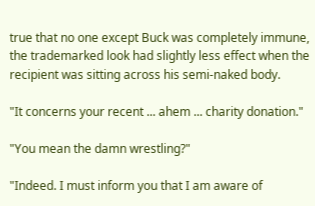true that no one except Buck was completely immune, the trademarked look had slightly less effect when the recipient was sitting across his semi-naked body.

"It concerns your recent ... ahem ... charity donation."

"You mean the damn wrestling?"

"Indeed. I must inform you that I am aware of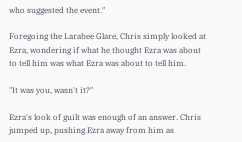who suggested the event."

Foregoing the Larabee Glare, Chris simply looked at Ezra, wondering if what he thought Ezra was about to tell him was what Ezra was about to tell him.

"It was you, wasn't it?"

Ezra's look of guilt was enough of an answer. Chris jumped up, pushing Ezra away from him as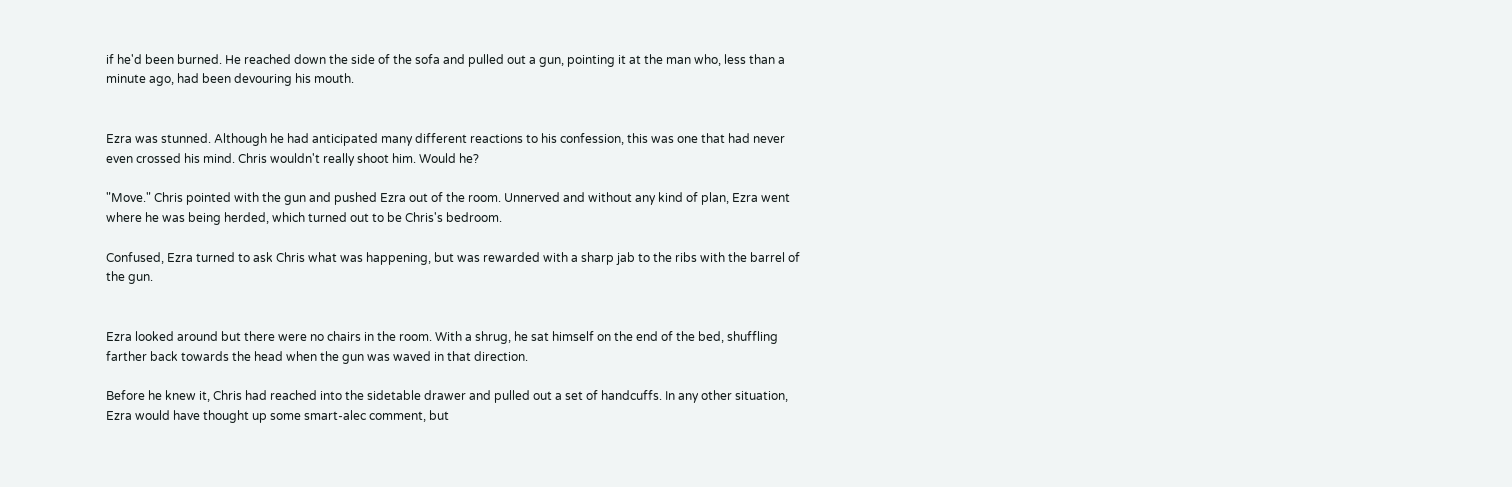if he'd been burned. He reached down the side of the sofa and pulled out a gun, pointing it at the man who, less than a minute ago, had been devouring his mouth.


Ezra was stunned. Although he had anticipated many different reactions to his confession, this was one that had never even crossed his mind. Chris wouldn't really shoot him. Would he?

"Move." Chris pointed with the gun and pushed Ezra out of the room. Unnerved and without any kind of plan, Ezra went where he was being herded, which turned out to be Chris's bedroom.

Confused, Ezra turned to ask Chris what was happening, but was rewarded with a sharp jab to the ribs with the barrel of the gun.


Ezra looked around but there were no chairs in the room. With a shrug, he sat himself on the end of the bed, shuffling farther back towards the head when the gun was waved in that direction.

Before he knew it, Chris had reached into the sidetable drawer and pulled out a set of handcuffs. In any other situation, Ezra would have thought up some smart-alec comment, but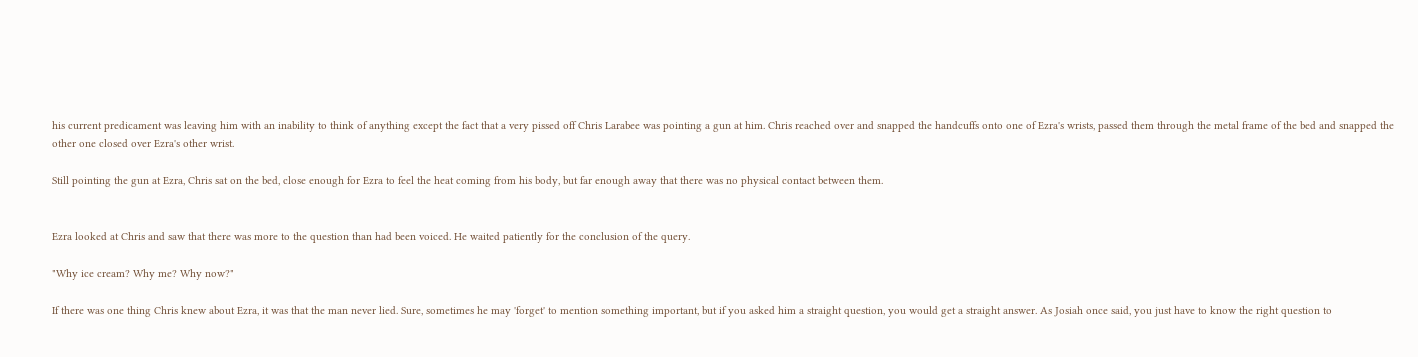his current predicament was leaving him with an inability to think of anything except the fact that a very pissed off Chris Larabee was pointing a gun at him. Chris reached over and snapped the handcuffs onto one of Ezra's wrists, passed them through the metal frame of the bed and snapped the other one closed over Ezra's other wrist.

Still pointing the gun at Ezra, Chris sat on the bed, close enough for Ezra to feel the heat coming from his body, but far enough away that there was no physical contact between them.


Ezra looked at Chris and saw that there was more to the question than had been voiced. He waited patiently for the conclusion of the query.

"Why ice cream? Why me? Why now?"

If there was one thing Chris knew about Ezra, it was that the man never lied. Sure, sometimes he may 'forget' to mention something important, but if you asked him a straight question, you would get a straight answer. As Josiah once said, you just have to know the right question to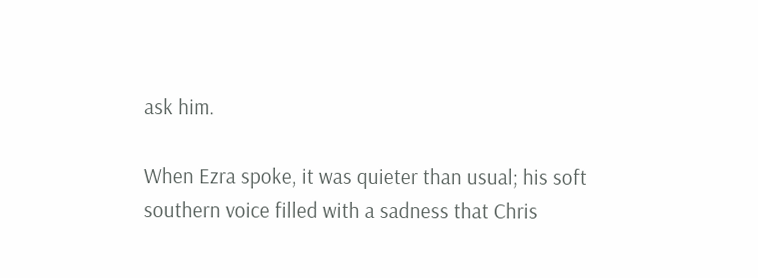ask him.

When Ezra spoke, it was quieter than usual; his soft southern voice filled with a sadness that Chris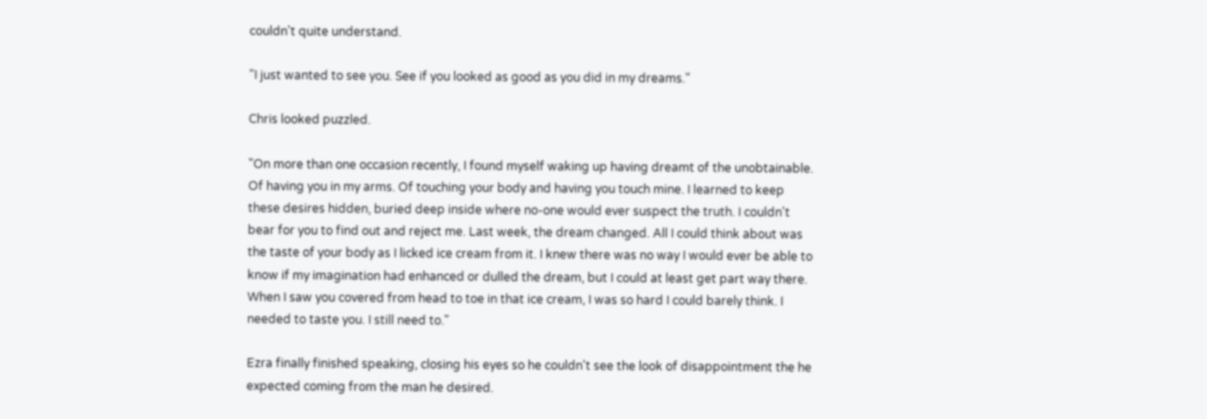couldn't quite understand.

"I just wanted to see you. See if you looked as good as you did in my dreams."

Chris looked puzzled.

"On more than one occasion recently, I found myself waking up having dreamt of the unobtainable. Of having you in my arms. Of touching your body and having you touch mine. I learned to keep these desires hidden, buried deep inside where no-one would ever suspect the truth. I couldn't bear for you to find out and reject me. Last week, the dream changed. All I could think about was the taste of your body as I licked ice cream from it. I knew there was no way I would ever be able to know if my imagination had enhanced or dulled the dream, but I could at least get part way there. When I saw you covered from head to toe in that ice cream, I was so hard I could barely think. I needed to taste you. I still need to."

Ezra finally finished speaking, closing his eyes so he couldn't see the look of disappointment the he expected coming from the man he desired.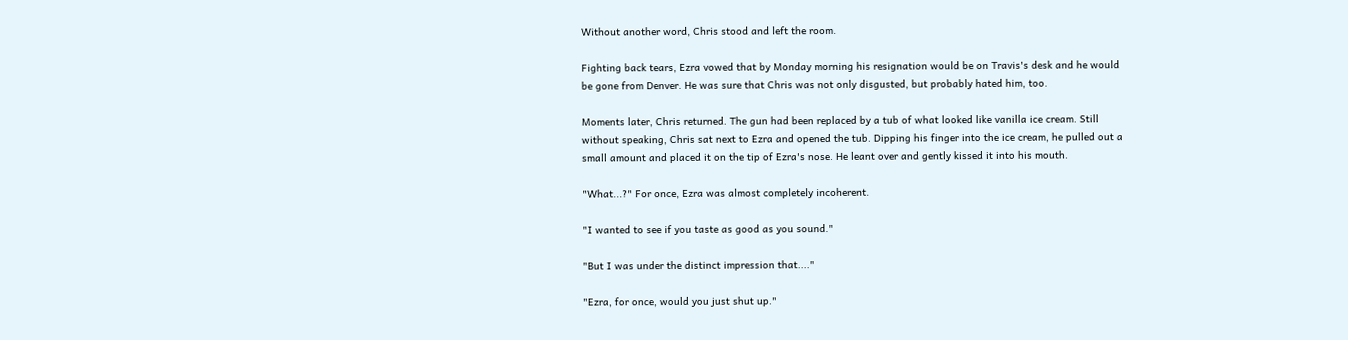Without another word, Chris stood and left the room.

Fighting back tears, Ezra vowed that by Monday morning his resignation would be on Travis's desk and he would be gone from Denver. He was sure that Chris was not only disgusted, but probably hated him, too.

Moments later, Chris returned. The gun had been replaced by a tub of what looked like vanilla ice cream. Still without speaking, Chris sat next to Ezra and opened the tub. Dipping his finger into the ice cream, he pulled out a small amount and placed it on the tip of Ezra's nose. He leant over and gently kissed it into his mouth.

"What...?" For once, Ezra was almost completely incoherent.

"I wanted to see if you taste as good as you sound."

"But I was under the distinct impression that...."

"Ezra, for once, would you just shut up."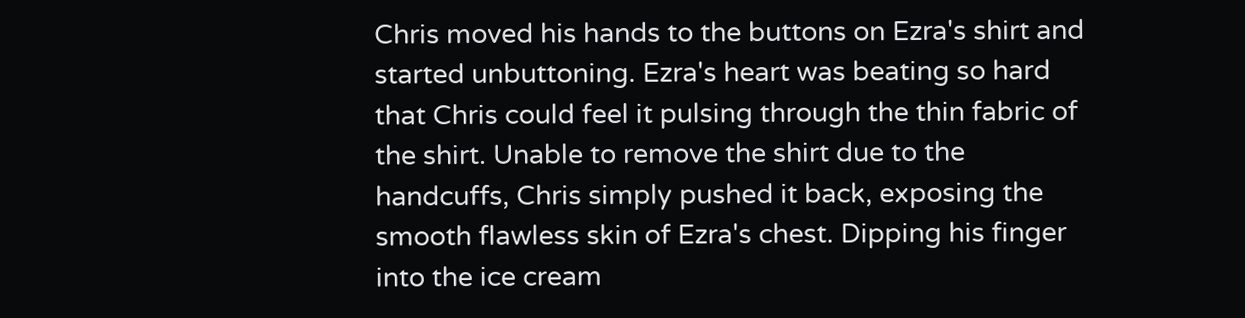Chris moved his hands to the buttons on Ezra's shirt and started unbuttoning. Ezra's heart was beating so hard that Chris could feel it pulsing through the thin fabric of the shirt. Unable to remove the shirt due to the handcuffs, Chris simply pushed it back, exposing the smooth flawless skin of Ezra's chest. Dipping his finger into the ice cream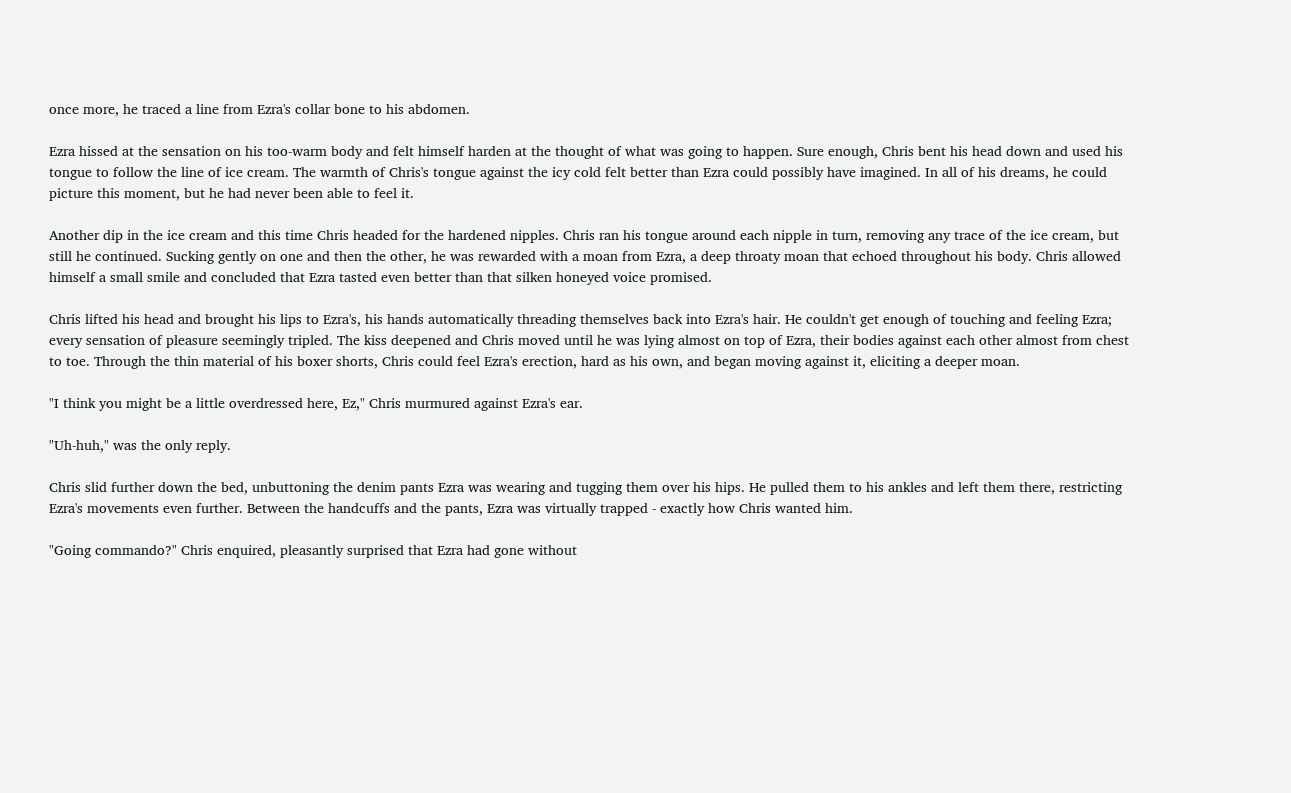once more, he traced a line from Ezra's collar bone to his abdomen.

Ezra hissed at the sensation on his too-warm body and felt himself harden at the thought of what was going to happen. Sure enough, Chris bent his head down and used his tongue to follow the line of ice cream. The warmth of Chris's tongue against the icy cold felt better than Ezra could possibly have imagined. In all of his dreams, he could picture this moment, but he had never been able to feel it.

Another dip in the ice cream and this time Chris headed for the hardened nipples. Chris ran his tongue around each nipple in turn, removing any trace of the ice cream, but still he continued. Sucking gently on one and then the other, he was rewarded with a moan from Ezra, a deep throaty moan that echoed throughout his body. Chris allowed himself a small smile and concluded that Ezra tasted even better than that silken honeyed voice promised.

Chris lifted his head and brought his lips to Ezra's, his hands automatically threading themselves back into Ezra's hair. He couldn't get enough of touching and feeling Ezra; every sensation of pleasure seemingly tripled. The kiss deepened and Chris moved until he was lying almost on top of Ezra, their bodies against each other almost from chest to toe. Through the thin material of his boxer shorts, Chris could feel Ezra's erection, hard as his own, and began moving against it, eliciting a deeper moan.

"I think you might be a little overdressed here, Ez," Chris murmured against Ezra's ear.

"Uh-huh," was the only reply.

Chris slid further down the bed, unbuttoning the denim pants Ezra was wearing and tugging them over his hips. He pulled them to his ankles and left them there, restricting Ezra's movements even further. Between the handcuffs and the pants, Ezra was virtually trapped - exactly how Chris wanted him.

"Going commando?" Chris enquired, pleasantly surprised that Ezra had gone without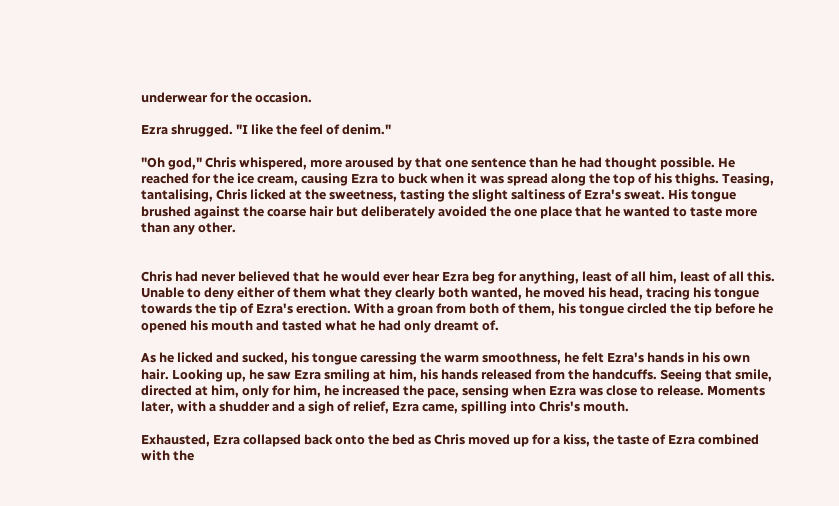underwear for the occasion.

Ezra shrugged. "I like the feel of denim."

"Oh god," Chris whispered, more aroused by that one sentence than he had thought possible. He reached for the ice cream, causing Ezra to buck when it was spread along the top of his thighs. Teasing, tantalising, Chris licked at the sweetness, tasting the slight saltiness of Ezra's sweat. His tongue brushed against the coarse hair but deliberately avoided the one place that he wanted to taste more than any other.


Chris had never believed that he would ever hear Ezra beg for anything, least of all him, least of all this. Unable to deny either of them what they clearly both wanted, he moved his head, tracing his tongue towards the tip of Ezra's erection. With a groan from both of them, his tongue circled the tip before he opened his mouth and tasted what he had only dreamt of.

As he licked and sucked, his tongue caressing the warm smoothness, he felt Ezra's hands in his own hair. Looking up, he saw Ezra smiling at him, his hands released from the handcuffs. Seeing that smile, directed at him, only for him, he increased the pace, sensing when Ezra was close to release. Moments later, with a shudder and a sigh of relief, Ezra came, spilling into Chris's mouth.

Exhausted, Ezra collapsed back onto the bed as Chris moved up for a kiss, the taste of Ezra combined with the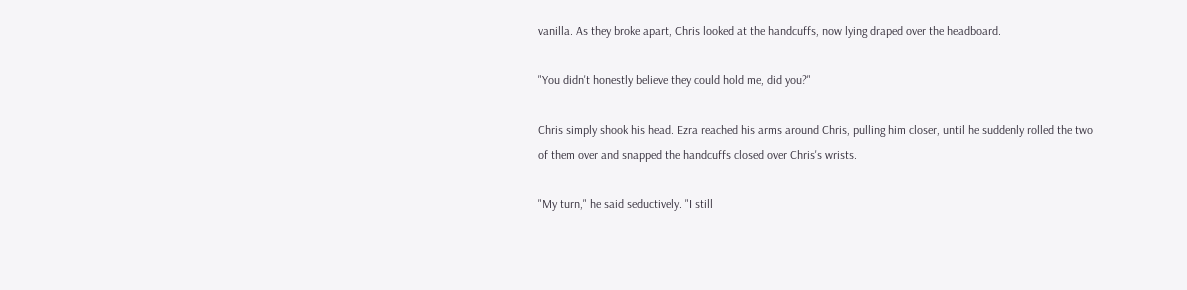vanilla. As they broke apart, Chris looked at the handcuffs, now lying draped over the headboard.

"You didn't honestly believe they could hold me, did you?"

Chris simply shook his head. Ezra reached his arms around Chris, pulling him closer, until he suddenly rolled the two of them over and snapped the handcuffs closed over Chris's wrists.

"My turn," he said seductively. "I still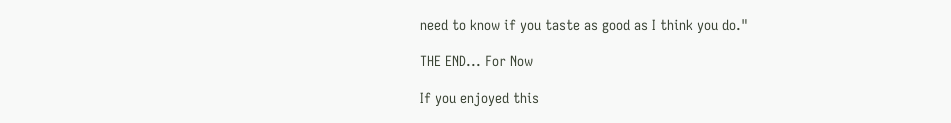need to know if you taste as good as I think you do."

THE END... For Now

If you enjoyed this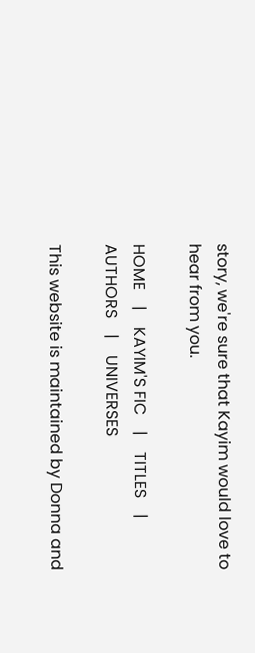story, we're sure that Kayim would love to hear from you.

HOME    |    KAYIM'S FIC    |    TITLES    |    AUTHORS    |    UNIVERSES

This website is maintained by Donna and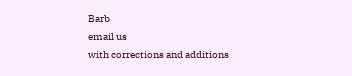Barb
email us
with corrections and additions